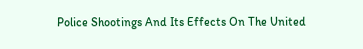Police Shootings And Its Effects On The United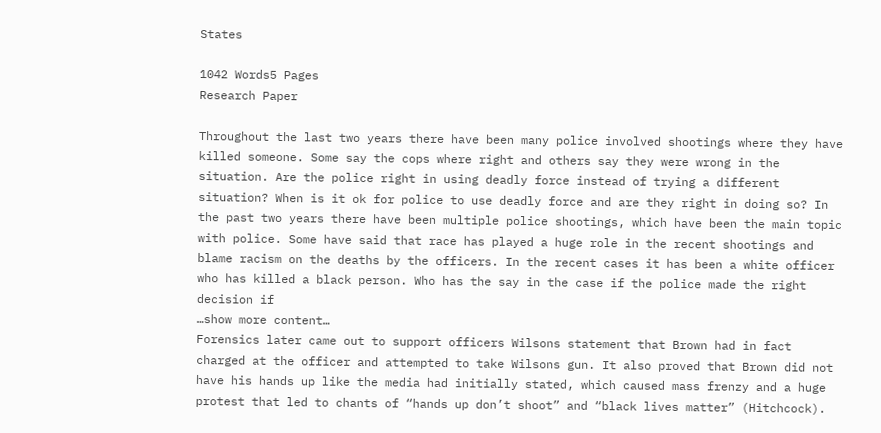States

1042 Words5 Pages
Research Paper

Throughout the last two years there have been many police involved shootings where they have killed someone. Some say the cops where right and others say they were wrong in the situation. Are the police right in using deadly force instead of trying a different situation? When is it ok for police to use deadly force and are they right in doing so? In the past two years there have been multiple police shootings, which have been the main topic with police. Some have said that race has played a huge role in the recent shootings and blame racism on the deaths by the officers. In the recent cases it has been a white officer who has killed a black person. Who has the say in the case if the police made the right decision if
…show more content…
Forensics later came out to support officers Wilsons statement that Brown had in fact charged at the officer and attempted to take Wilsons gun. It also proved that Brown did not have his hands up like the media had initially stated, which caused mass frenzy and a huge protest that led to chants of “hands up don’t shoot” and “black lives matter” (Hitchcock).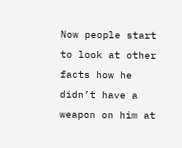Now people start to look at other facts how he didn’t have a weapon on him at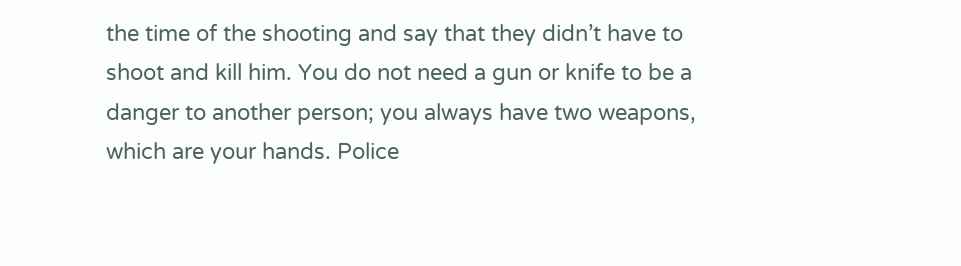the time of the shooting and say that they didn’t have to shoot and kill him. You do not need a gun or knife to be a danger to another person; you always have two weapons, which are your hands. Police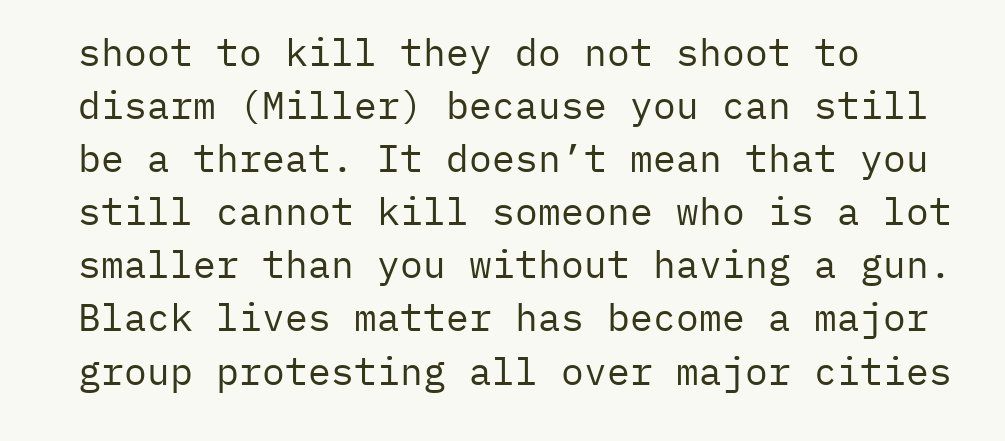shoot to kill they do not shoot to disarm (Miller) because you can still be a threat. It doesn’t mean that you still cannot kill someone who is a lot smaller than you without having a gun. Black lives matter has become a major group protesting all over major cities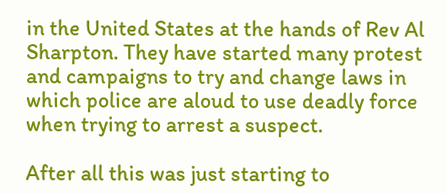in the United States at the hands of Rev Al Sharpton. They have started many protest and campaigns to try and change laws in which police are aloud to use deadly force when trying to arrest a suspect.

After all this was just starting to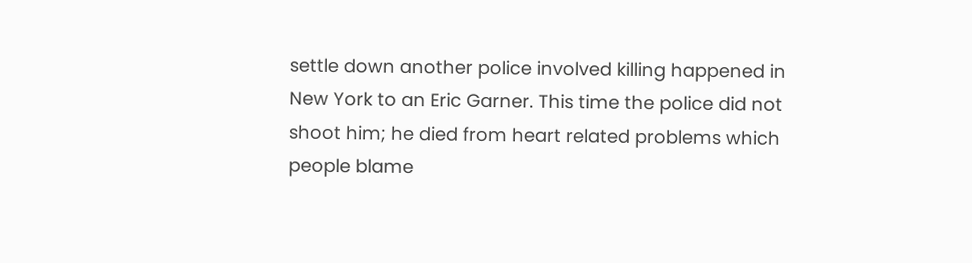settle down another police involved killing happened in New York to an Eric Garner. This time the police did not shoot him; he died from heart related problems which people blame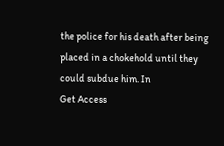the police for his death after being placed in a chokehold until they could subdue him. In
Get Access